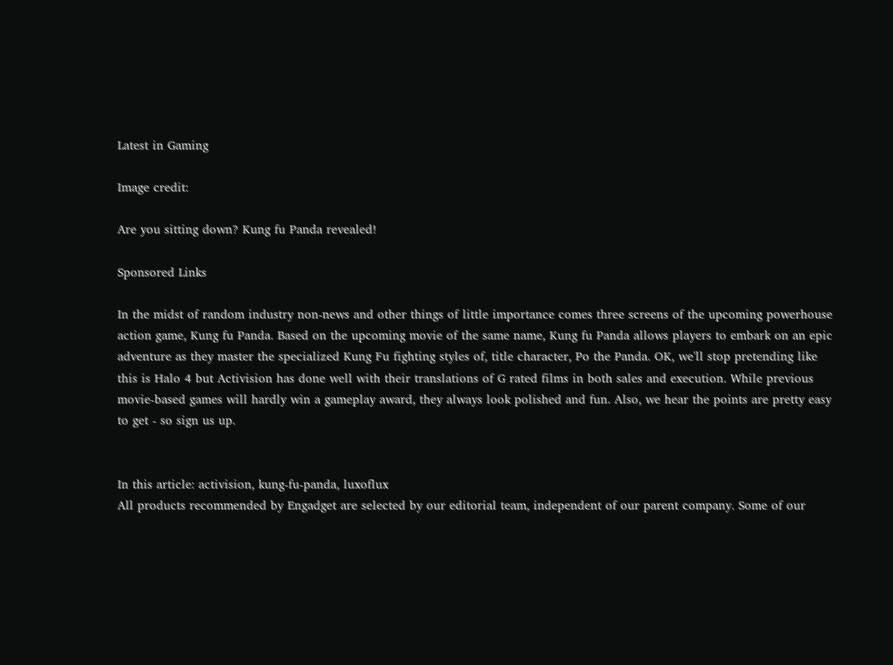Latest in Gaming

Image credit:

Are you sitting down? Kung fu Panda revealed!

Sponsored Links

In the midst of random industry non-news and other things of little importance comes three screens of the upcoming powerhouse action game, Kung fu Panda. Based on the upcoming movie of the same name, Kung fu Panda allows players to embark on an epic adventure as they master the specialized Kung Fu fighting styles of, title character, Po the Panda. OK, we'll stop pretending like this is Halo 4 but Activision has done well with their translations of G rated films in both sales and execution. While previous movie-based games will hardly win a gameplay award, they always look polished and fun. Also, we hear the points are pretty easy to get - so sign us up.


In this article: activision, kung-fu-panda, luxoflux
All products recommended by Engadget are selected by our editorial team, independent of our parent company. Some of our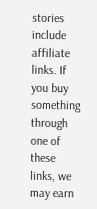stories include affiliate links. If you buy something through one of these links, we may earn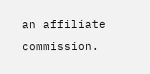an affiliate commission.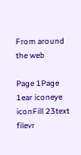From around the web

Page 1Page 1ear iconeye iconFill 23text filevr